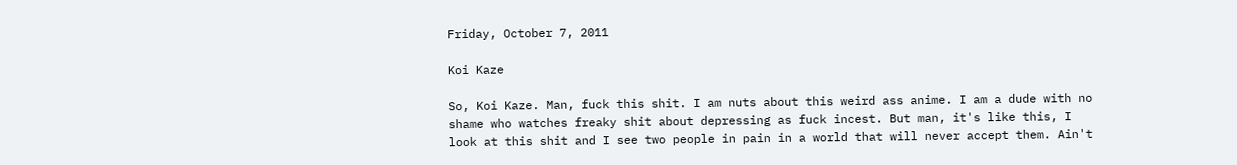Friday, October 7, 2011

Koi Kaze

So, Koi Kaze. Man, fuck this shit. I am nuts about this weird ass anime. I am a dude with no shame who watches freaky shit about depressing as fuck incest. But man, it's like this, I look at this shit and I see two people in pain in a world that will never accept them. Ain't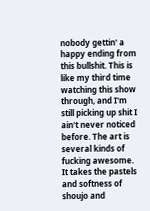nobody gettin' a happy ending from this bullshit. This is like my third time watching this show through, and I'm still picking up shit I ain't never noticed before. The art is several kinds of fucking awesome. It takes the pastels and softness of shoujo and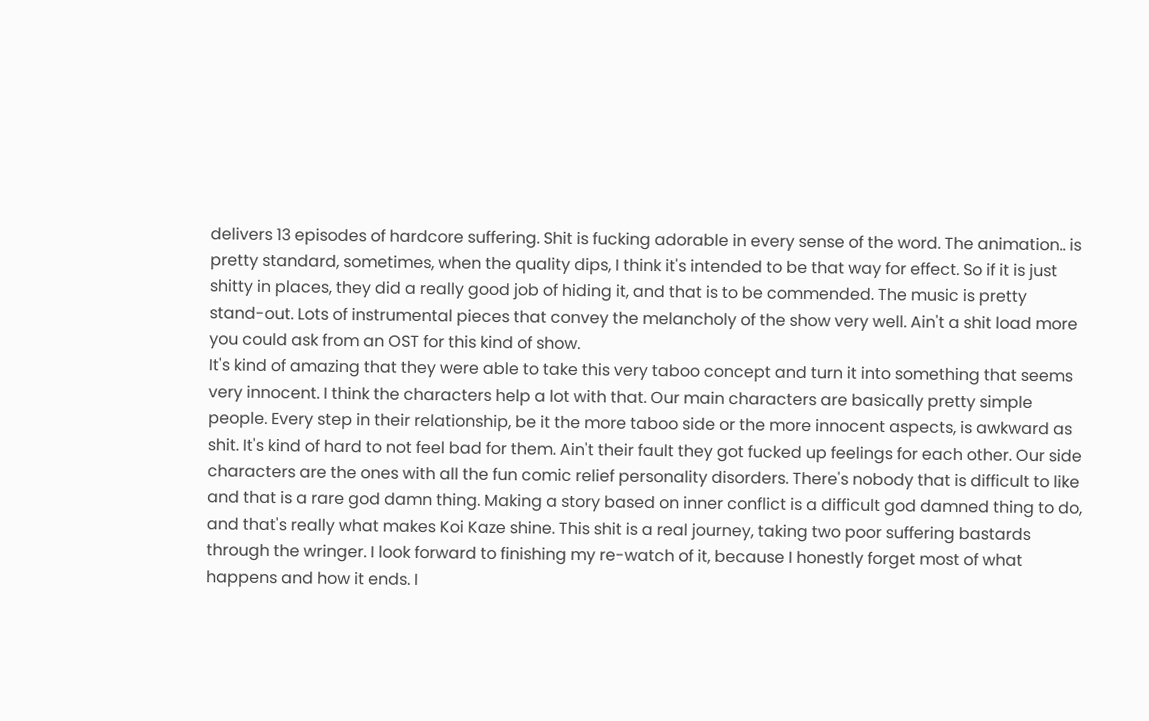delivers 13 episodes of hardcore suffering. Shit is fucking adorable in every sense of the word. The animation.. is pretty standard, sometimes, when the quality dips, I think it's intended to be that way for effect. So if it is just shitty in places, they did a really good job of hiding it, and that is to be commended. The music is pretty stand-out. Lots of instrumental pieces that convey the melancholy of the show very well. Ain't a shit load more you could ask from an OST for this kind of show.
It's kind of amazing that they were able to take this very taboo concept and turn it into something that seems very innocent. I think the characters help a lot with that. Our main characters are basically pretty simple people. Every step in their relationship, be it the more taboo side or the more innocent aspects, is awkward as shit. It's kind of hard to not feel bad for them. Ain't their fault they got fucked up feelings for each other. Our side characters are the ones with all the fun comic relief personality disorders. There's nobody that is difficult to like and that is a rare god damn thing. Making a story based on inner conflict is a difficult god damned thing to do, and that's really what makes Koi Kaze shine. This shit is a real journey, taking two poor suffering bastards through the wringer. I look forward to finishing my re-watch of it, because I honestly forget most of what happens and how it ends. I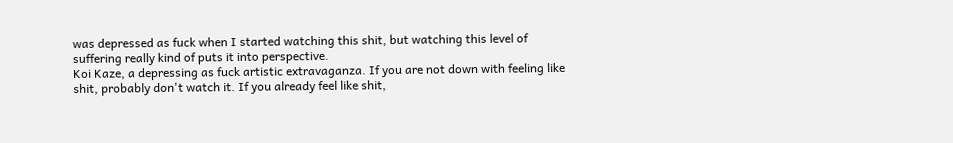was depressed as fuck when I started watching this shit, but watching this level of suffering really kind of puts it into perspective.
Koi Kaze, a depressing as fuck artistic extravaganza. If you are not down with feeling like shit, probably don't watch it. If you already feel like shit,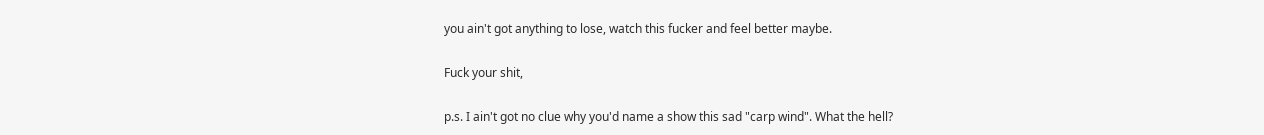you ain't got anything to lose, watch this fucker and feel better maybe.

Fuck your shit,

p.s. I ain't got no clue why you'd name a show this sad "carp wind". What the hell?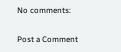No comments:

Post a Comment